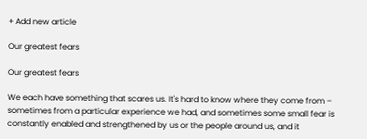+ Add new article

Our greatest fears

Our greatest fears

We each have something that scares us. It's hard to know where they come from – sometimes from a particular experience we had, and sometimes some small fear is constantly enabled and strengthened by us or the people around us, and it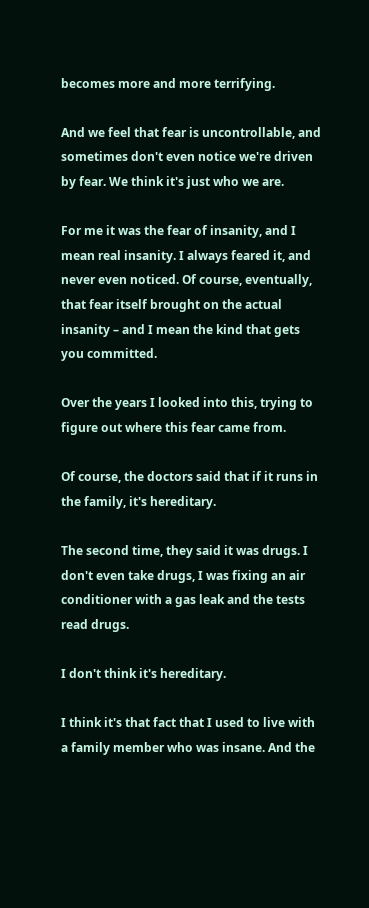becomes more and more terrifying.

And we feel that fear is uncontrollable, and sometimes don't even notice we're driven by fear. We think it's just who we are.

For me it was the fear of insanity, and I mean real insanity. I always feared it, and never even noticed. Of course, eventually, that fear itself brought on the actual insanity – and I mean the kind that gets you committed.

Over the years I looked into this, trying to figure out where this fear came from.

Of course, the doctors said that if it runs in the family, it's hereditary.

The second time, they said it was drugs. I don't even take drugs, I was fixing an air conditioner with a gas leak and the tests read drugs.

I don't think it's hereditary.

I think it's that fact that I used to live with a family member who was insane. And the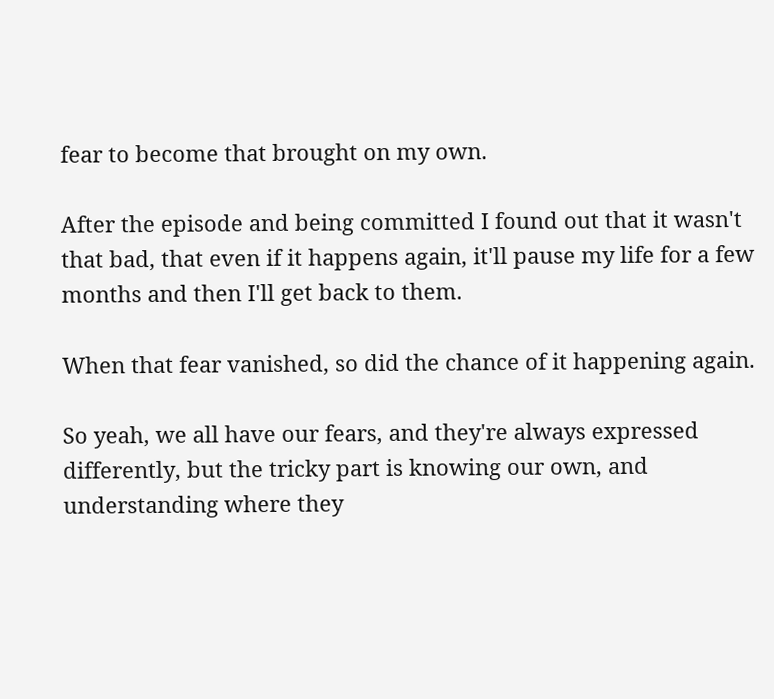fear to become that brought on my own.

After the episode and being committed I found out that it wasn't that bad, that even if it happens again, it'll pause my life for a few months and then I'll get back to them.

When that fear vanished, so did the chance of it happening again.

So yeah, we all have our fears, and they're always expressed differently, but the tricky part is knowing our own, and understanding where they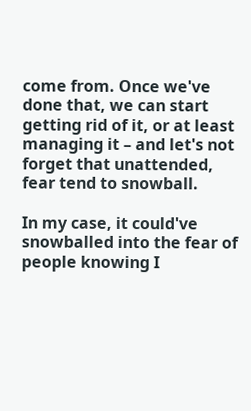come from. Once we've done that, we can start getting rid of it, or at least managing it – and let's not forget that unattended, fear tend to snowball.

In my case, it could've snowballed into the fear of people knowing I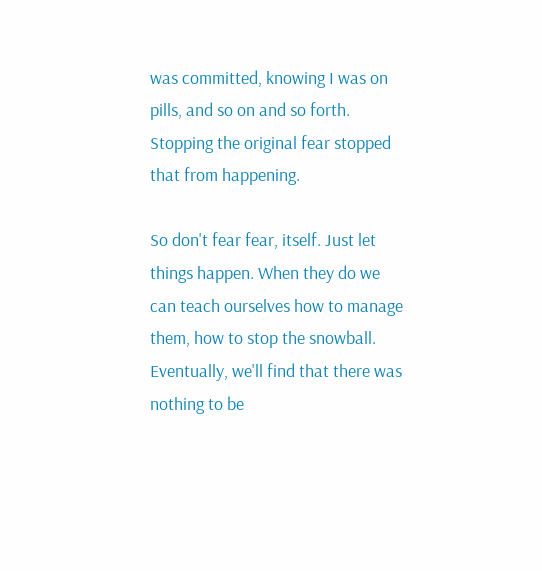was committed, knowing I was on pills, and so on and so forth. Stopping the original fear stopped that from happening.

So don't fear fear, itself. Just let things happen. When they do we can teach ourselves how to manage them, how to stop the snowball. Eventually, we'll find that there was nothing to be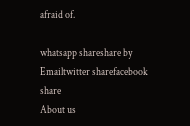afraid of.

whatsapp shareshare by Emailtwitter sharefacebook share
About us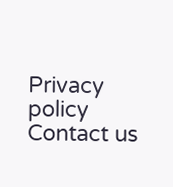Privacy policy Contact us